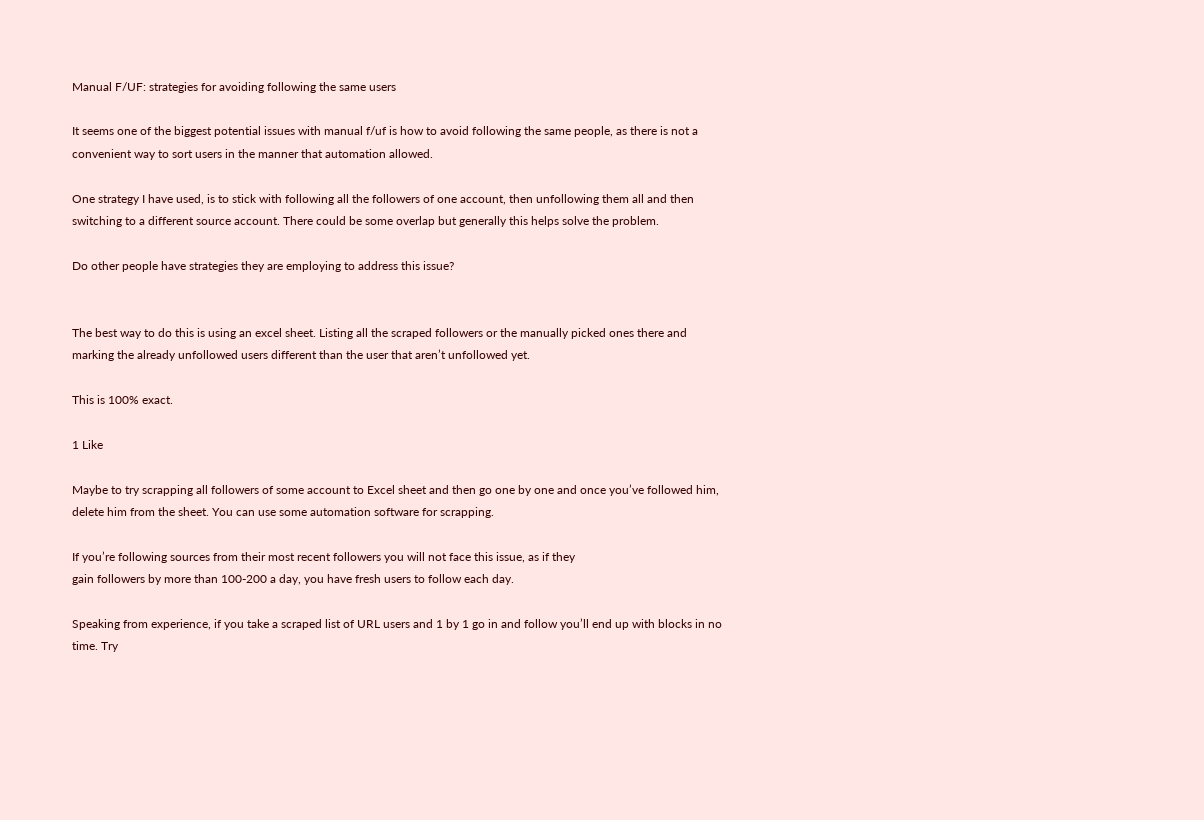Manual F/UF: strategies for avoiding following the same users

It seems one of the biggest potential issues with manual f/uf is how to avoid following the same people, as there is not a convenient way to sort users in the manner that automation allowed.

One strategy I have used, is to stick with following all the followers of one account, then unfollowing them all and then switching to a different source account. There could be some overlap but generally this helps solve the problem.

Do other people have strategies they are employing to address this issue?


The best way to do this is using an excel sheet. Listing all the scraped followers or the manually picked ones there and marking the already unfollowed users different than the user that aren’t unfollowed yet.

This is 100% exact.

1 Like

Maybe to try scrapping all followers of some account to Excel sheet and then go one by one and once you’ve followed him, delete him from the sheet. You can use some automation software for scrapping.

If you’re following sources from their most recent followers you will not face this issue, as if they
gain followers by more than 100-200 a day, you have fresh users to follow each day.

Speaking from experience, if you take a scraped list of URL users and 1 by 1 go in and follow you’ll end up with blocks in no time. Try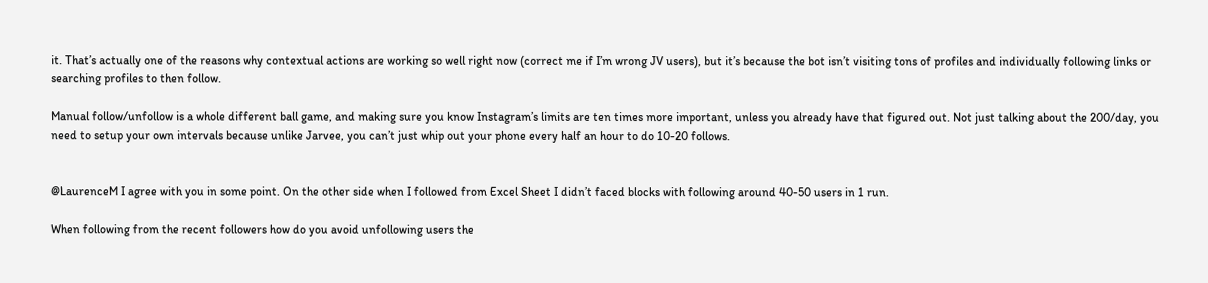it. That’s actually one of the reasons why contextual actions are working so well right now (correct me if I’m wrong JV users), but it’s because the bot isn’t visiting tons of profiles and individually following links or searching profiles to then follow.

Manual follow/unfollow is a whole different ball game, and making sure you know Instagram’s limits are ten times more important, unless you already have that figured out. Not just talking about the 200/day, you need to setup your own intervals because unlike Jarvee, you can’t just whip out your phone every half an hour to do 10-20 follows.


@LaurenceM I agree with you in some point. On the other side when I followed from Excel Sheet I didn’t faced blocks with following around 40-50 users in 1 run.

When following from the recent followers how do you avoid unfollowing users the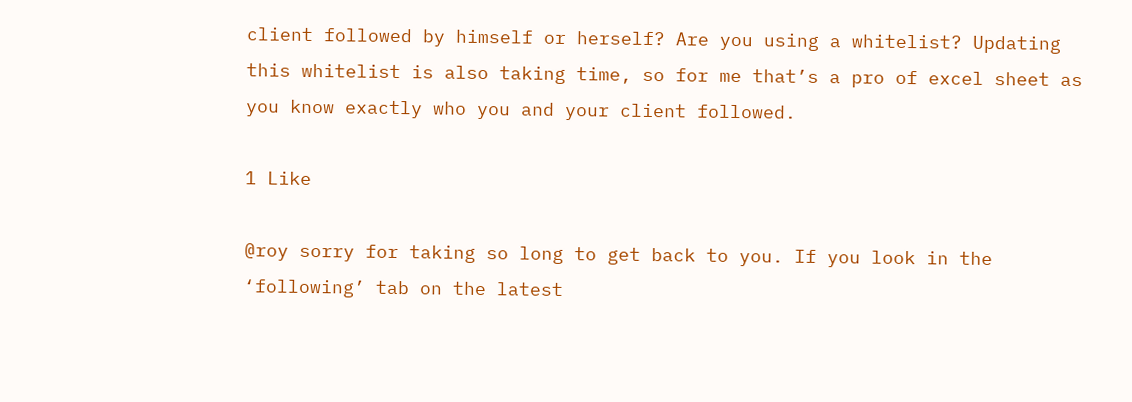client followed by himself or herself? Are you using a whitelist? Updating this whitelist is also taking time, so for me that’s a pro of excel sheet as you know exactly who you and your client followed.

1 Like

@roy sorry for taking so long to get back to you. If you look in the ‘following’ tab on the latest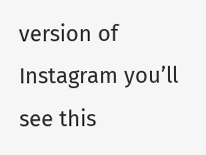version of Instagram you’ll see this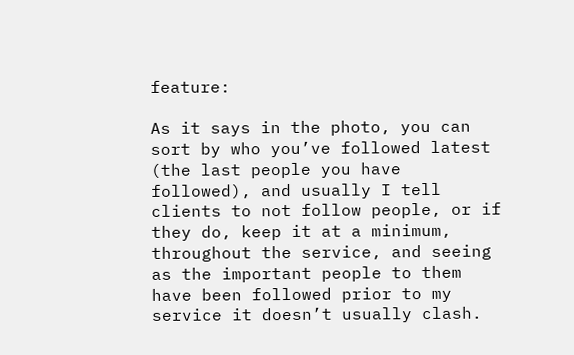feature:

As it says in the photo, you can sort by who you’ve followed latest (the last people you have followed), and usually I tell clients to not follow people, or if they do, keep it at a minimum, throughout the service, and seeing as the important people to them have been followed prior to my service it doesn’t usually clash.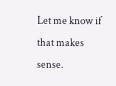Let me know if that makes sense.